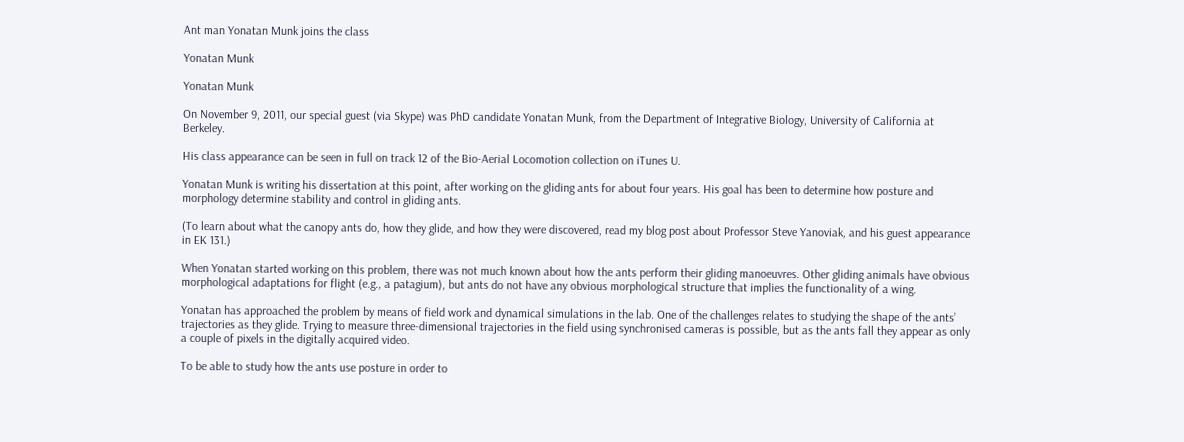Ant man Yonatan Munk joins the class

Yonatan Munk

Yonatan Munk

On November 9, 2011, our special guest (via Skype) was PhD candidate Yonatan Munk, from the Department of Integrative Biology, University of California at Berkeley.

His class appearance can be seen in full on track 12 of the Bio-Aerial Locomotion collection on iTunes U.

Yonatan Munk is writing his dissertation at this point, after working on the gliding ants for about four years. His goal has been to determine how posture and morphology determine stability and control in gliding ants.

(To learn about what the canopy ants do, how they glide, and how they were discovered, read my blog post about Professor Steve Yanoviak, and his guest appearance in EK 131.)

When Yonatan started working on this problem, there was not much known about how the ants perform their gliding manoeuvres. Other gliding animals have obvious morphological adaptations for flight (e.g., a patagium), but ants do not have any obvious morphological structure that implies the functionality of a wing.

Yonatan has approached the problem by means of field work and dynamical simulations in the lab. One of the challenges relates to studying the shape of the ants’ trajectories as they glide. Trying to measure three-dimensional trajectories in the field using synchronised cameras is possible, but as the ants fall they appear as only a couple of pixels in the digitally acquired video.

To be able to study how the ants use posture in order to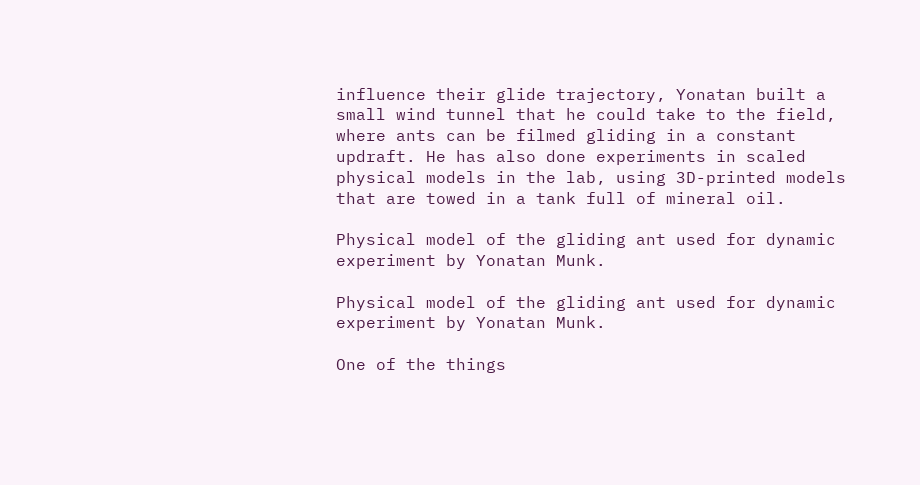influence their glide trajectory, Yonatan built a small wind tunnel that he could take to the field, where ants can be filmed gliding in a constant updraft. He has also done experiments in scaled physical models in the lab, using 3D-printed models that are towed in a tank full of mineral oil.

Physical model of the gliding ant used for dynamic experiment by Yonatan Munk.

Physical model of the gliding ant used for dynamic experiment by Yonatan Munk.

One of the things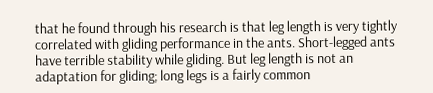that he found through his research is that leg length is very tightly correlated with gliding performance in the ants. Short-legged ants have terrible stability while gliding. But leg length is not an adaptation for gliding; long legs is a fairly common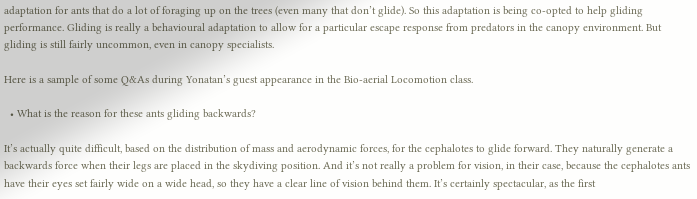adaptation for ants that do a lot of foraging up on the trees (even many that don’t glide). So this adaptation is being co-opted to help gliding performance. Gliding is really a behavioural adaptation to allow for a particular escape response from predators in the canopy environment. But gliding is still fairly uncommon, even in canopy specialists.

Here is a sample of some Q&As during Yonatan’s guest appearance in the Bio-aerial Locomotion class.

  • What is the reason for these ants gliding backwards?

It’s actually quite difficult, based on the distribution of mass and aerodynamic forces, for the cephalotes to glide forward. They naturally generate a backwards force when their legs are placed in the skydiving position. And it’s not really a problem for vision, in their case, because the cephalotes ants have their eyes set fairly wide on a wide head, so they have a clear line of vision behind them. It’s certainly spectacular, as the first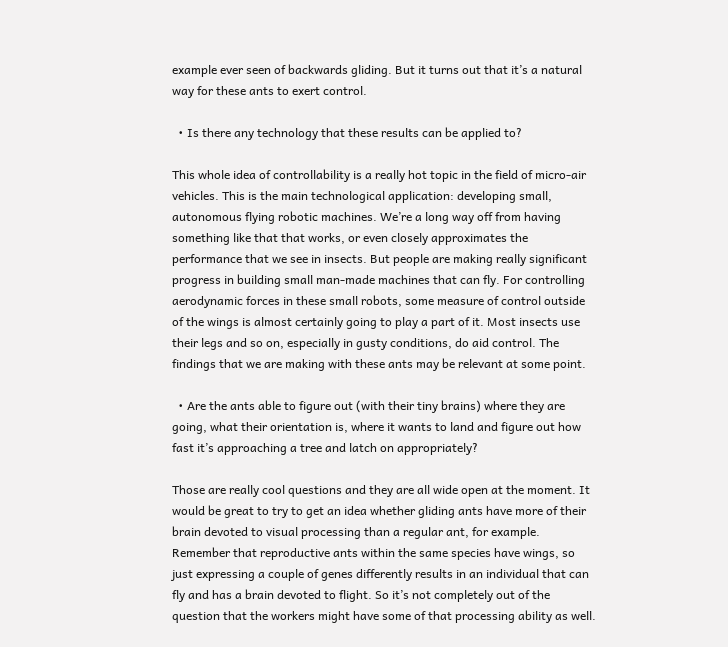example ever seen of backwards gliding. But it turns out that it’s a natural way for these ants to exert control.

  • Is there any technology that these results can be applied to?

This whole idea of controllability is a really hot topic in the field of micro-air vehicles. This is the main technological application: developing small, autonomous flying robotic machines. We’re a long way off from having something like that that works, or even closely approximates the performance that we see in insects. But people are making really significant progress in building small man-made machines that can fly. For controlling aerodynamic forces in these small robots, some measure of control outside of the wings is almost certainly going to play a part of it. Most insects use their legs and so on, especially in gusty conditions, do aid control. The findings that we are making with these ants may be relevant at some point.

  • Are the ants able to figure out (with their tiny brains) where they are going, what their orientation is, where it wants to land and figure out how fast it’s approaching a tree and latch on appropriately?

Those are really cool questions and they are all wide open at the moment. It would be great to try to get an idea whether gliding ants have more of their brain devoted to visual processing than a regular ant, for example. Remember that reproductive ants within the same species have wings, so just expressing a couple of genes differently results in an individual that can fly and has a brain devoted to flight. So it’s not completely out of the question that the workers might have some of that processing ability as well.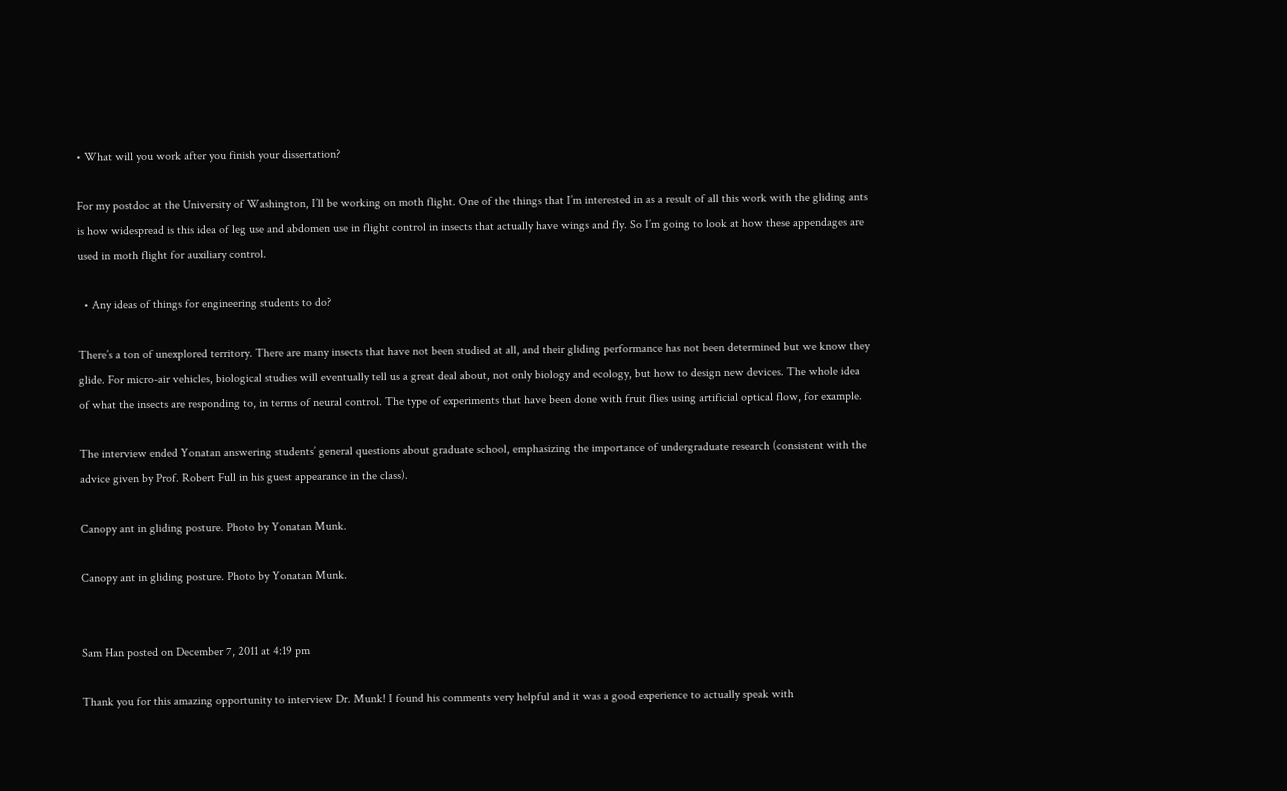• What will you work after you finish your dissertation?

For my postdoc at the University of Washington, I’ll be working on moth flight. One of the things that I’m interested in as a result of all this work with the gliding ants is how widespread is this idea of leg use and abdomen use in flight control in insects that actually have wings and fly. So I’m going to look at how these appendages are used in moth flight for auxiliary control.

  • Any ideas of things for engineering students to do?

There’s a ton of unexplored territory. There are many insects that have not been studied at all, and their gliding performance has not been determined but we know they glide. For micro-air vehicles, biological studies will eventually tell us a great deal about, not only biology and ecology, but how to design new devices. The whole idea of what the insects are responding to, in terms of neural control. The type of experiments that have been done with fruit flies using artificial optical flow, for example.

The interview ended Yonatan answering students’ general questions about graduate school, emphasizing the importance of undergraduate research (consistent with the advice given by Prof. Robert Full in his guest appearance in the class).

Canopy ant in gliding posture. Photo by Yonatan Munk.

Canopy ant in gliding posture. Photo by Yonatan Munk.


Sam Han posted on December 7, 2011 at 4:19 pm

Thank you for this amazing opportunity to interview Dr. Munk! I found his comments very helpful and it was a good experience to actually speak with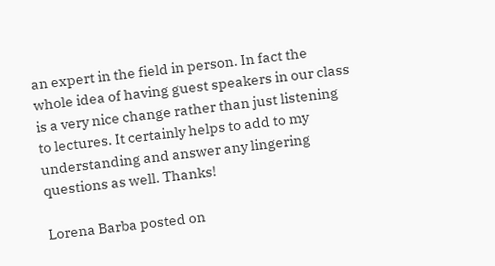an expert in the field in person. In fact the whole idea of having guest speakers in our class is a very nice change rather than just listening to lectures. It certainly helps to add to my understanding and answer any lingering questions as well. Thanks!

Lorena Barba posted on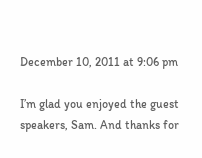December 10, 2011 at 9:06 pm

I’m glad you enjoyed the guest speakers, Sam. And thanks for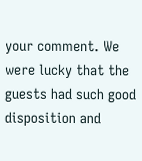your comment. We were lucky that the guests had such good disposition and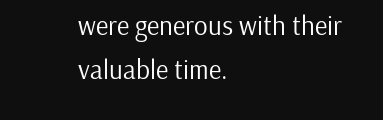were generous with their valuable time.